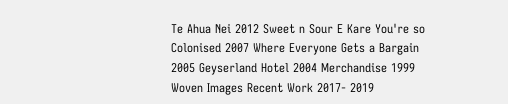Te Ahua Nei 2012 Sweet n Sour E Kare You're so Colonised 2007 Where Everyone Gets a Bargain 2005 Geyserland Hotel 2004 Merchandise 1999 Woven Images Recent Work 2017- 2019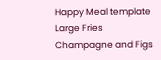Happy Meal template
Large Fries
Champagne and Figs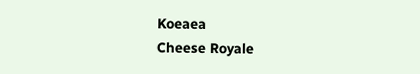Koeaea
Cheese Royale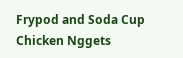Frypod and Soda Cup
Chicken Nggets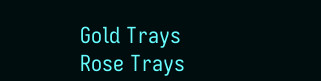Gold Trays
Rose Trays